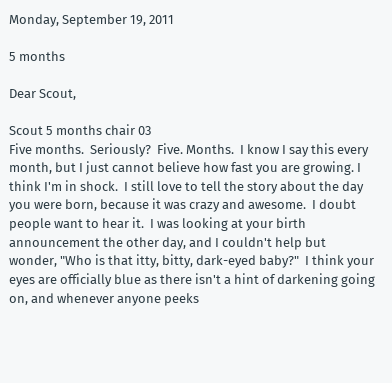Monday, September 19, 2011

5 months

Dear Scout,

Scout 5 months chair 03
Five months.  Seriously?  Five. Months.  I know I say this every month, but I just cannot believe how fast you are growing. I think I'm in shock.  I still love to tell the story about the day you were born, because it was crazy and awesome.  I doubt people want to hear it.  I was looking at your birth announcement the other day, and I couldn't help but wonder, "Who is that itty, bitty, dark-eyed baby?"  I think your eyes are officially blue as there isn't a hint of darkening going on, and whenever anyone peeks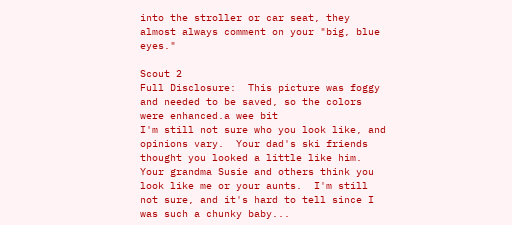into the stroller or car seat, they almost always comment on your "big, blue eyes."

Scout 2
Full Disclosure:  This picture was foggy and needed to be saved, so the colors were enhanced.a wee bit
I'm still not sure who you look like, and opinions vary.  Your dad's ski friends thought you looked a little like him.  Your grandma Susie and others think you look like me or your aunts.  I'm still not sure, and it's hard to tell since I was such a chunky baby...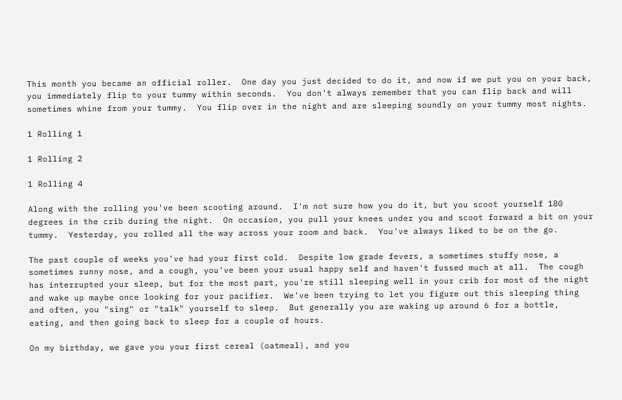This month you became an official roller.  One day you just decided to do it, and now if we put you on your back, you immediately flip to your tummy within seconds.  You don't always remember that you can flip back and will sometimes whine from your tummy.  You flip over in the night and are sleeping soundly on your tummy most nights.

1 Rolling 1

1 Rolling 2

1 Rolling 4

Along with the rolling you've been scooting around.  I'm not sure how you do it, but you scoot yourself 180 degrees in the crib during the night.  On occasion, you pull your knees under you and scoot forward a bit on your tummy.  Yesterday, you rolled all the way across your room and back.  You've always liked to be on the go.

The past couple of weeks you've had your first cold.  Despite low grade fevers, a sometimes stuffy nose, a sometimes runny nose, and a cough, you've been your usual happy self and haven't fussed much at all.  The cough has interrupted your sleep, but for the most part, you're still sleeping well in your crib for most of the night and wake up maybe once looking for your pacifier.  We've been trying to let you figure out this sleeping thing and often, you "sing" or "talk" yourself to sleep.  But generally you are waking up around 6 for a bottle, eating, and then going back to sleep for a couple of hours.

On my birthday, we gave you your first cereal (oatmeal), and you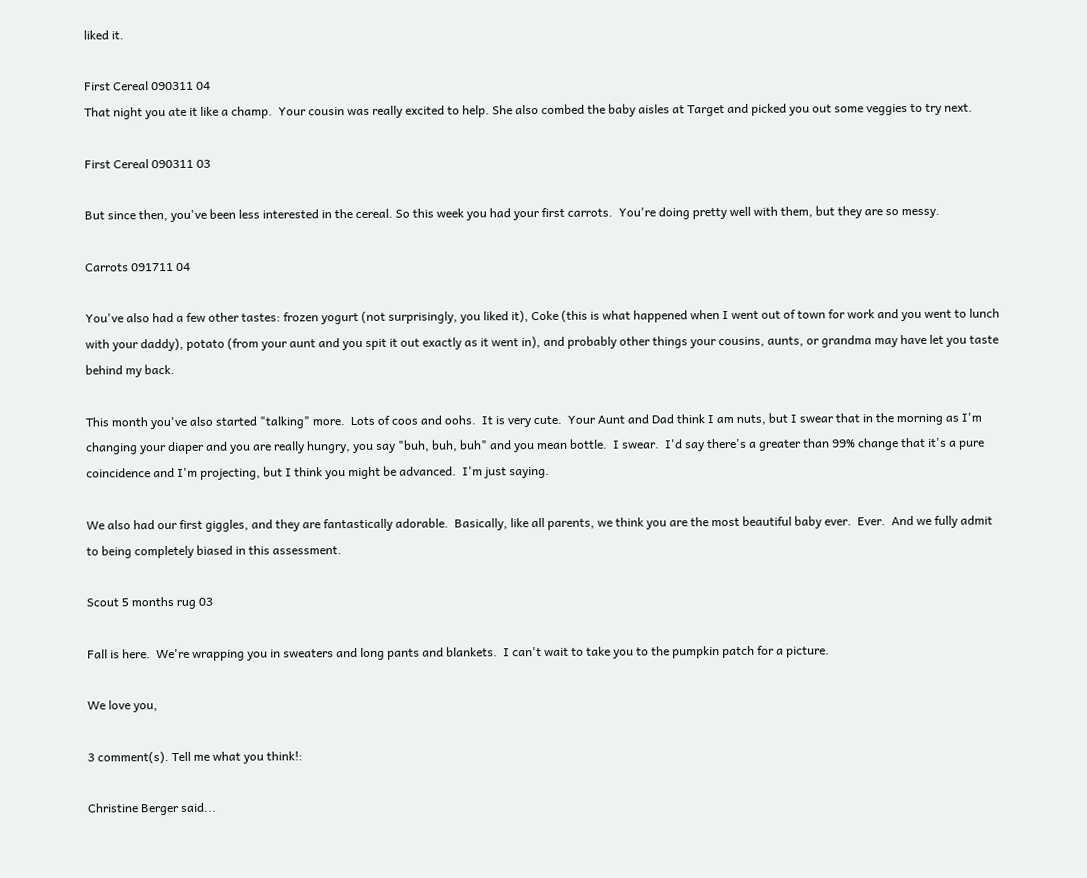liked it.

First Cereal 090311 04
That night you ate it like a champ.  Your cousin was really excited to help. She also combed the baby aisles at Target and picked you out some veggies to try next.

First Cereal 090311 03

But since then, you've been less interested in the cereal. So this week you had your first carrots.  You're doing pretty well with them, but they are so messy.

Carrots 091711 04

You've also had a few other tastes: frozen yogurt (not surprisingly, you liked it), Coke (this is what happened when I went out of town for work and you went to lunch with your daddy), potato (from your aunt and you spit it out exactly as it went in), and probably other things your cousins, aunts, or grandma may have let you taste behind my back.

This month you've also started "talking" more.  Lots of coos and oohs.  It is very cute.  Your Aunt and Dad think I am nuts, but I swear that in the morning as I'm changing your diaper and you are really hungry, you say "buh, buh, buh" and you mean bottle.  I swear.  I'd say there's a greater than 99% change that it's a pure coincidence and I'm projecting, but I think you might be advanced.  I'm just saying.

We also had our first giggles, and they are fantastically adorable.  Basically, like all parents, we think you are the most beautiful baby ever.  Ever.  And we fully admit to being completely biased in this assessment.

Scout 5 months rug 03

Fall is here.  We're wrapping you in sweaters and long pants and blankets.  I can't wait to take you to the pumpkin patch for a picture.

We love you,

3 comment(s). Tell me what you think!:

Christine Berger said...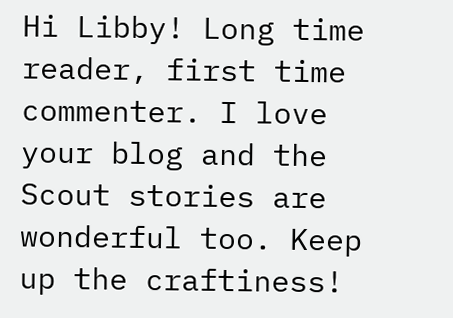Hi Libby! Long time reader, first time commenter. I love your blog and the Scout stories are wonderful too. Keep up the craftiness!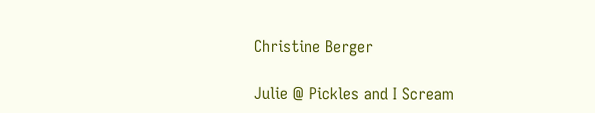Christine Berger

Julie @ Pickles and I Scream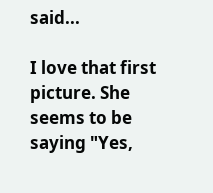said...

I love that first picture. She seems to be saying "Yes,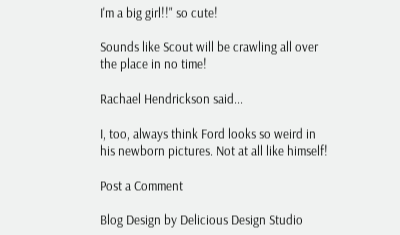I'm a big girl!!" so cute!

Sounds like Scout will be crawling all over the place in no time!

Rachael Hendrickson said...

I, too, always think Ford looks so weird in his newborn pictures. Not at all like himself!

Post a Comment

Blog Design by Delicious Design Studio